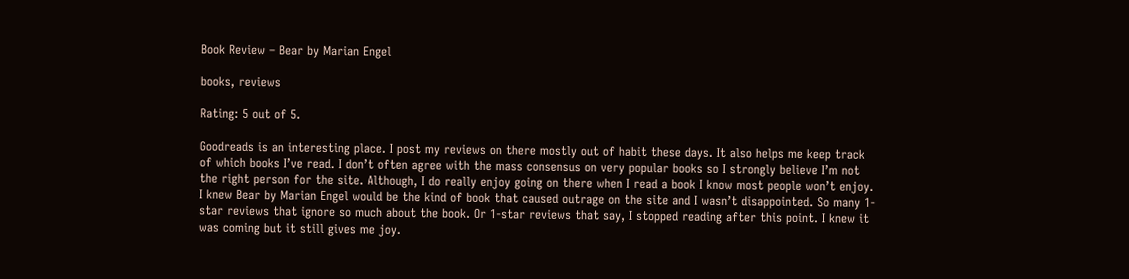Book Review – Bear by Marian Engel

books, reviews

Rating: 5 out of 5.

Goodreads is an interesting place. I post my reviews on there mostly out of habit these days. It also helps me keep track of which books I’ve read. I don’t often agree with the mass consensus on very popular books so I strongly believe I’m not the right person for the site. Although, I do really enjoy going on there when I read a book I know most people won’t enjoy. I knew Bear by Marian Engel would be the kind of book that caused outrage on the site and I wasn’t disappointed. So many 1-star reviews that ignore so much about the book. Or 1-star reviews that say, I stopped reading after this point. I knew it was coming but it still gives me joy.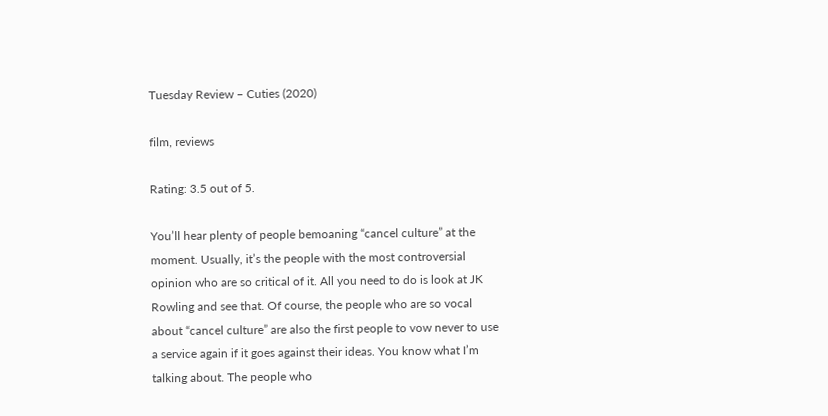Tuesday Review – Cuties (2020)

film, reviews

Rating: 3.5 out of 5.

You’ll hear plenty of people bemoaning “cancel culture” at the moment. Usually, it’s the people with the most controversial opinion who are so critical of it. All you need to do is look at JK Rowling and see that. Of course, the people who are so vocal about “cancel culture” are also the first people to vow never to use a service again if it goes against their ideas. You know what I’m talking about. The people who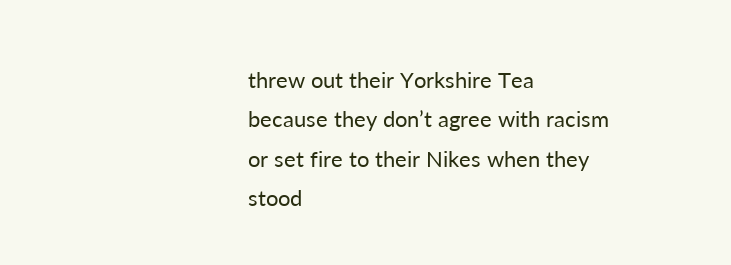threw out their Yorkshire Tea because they don’t agree with racism or set fire to their Nikes when they stood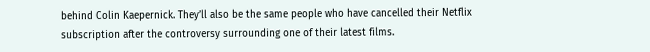behind Colin Kaepernick. They’ll also be the same people who have cancelled their Netflix subscription after the controversy surrounding one of their latest films.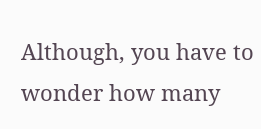Although, you have to wonder how many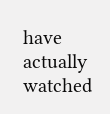have actually watched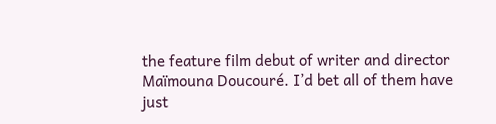the feature film debut of writer and director Maïmouna Doucouré. I’d bet all of them have just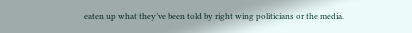eaten up what they’ve been told by right wing politicians or the media.